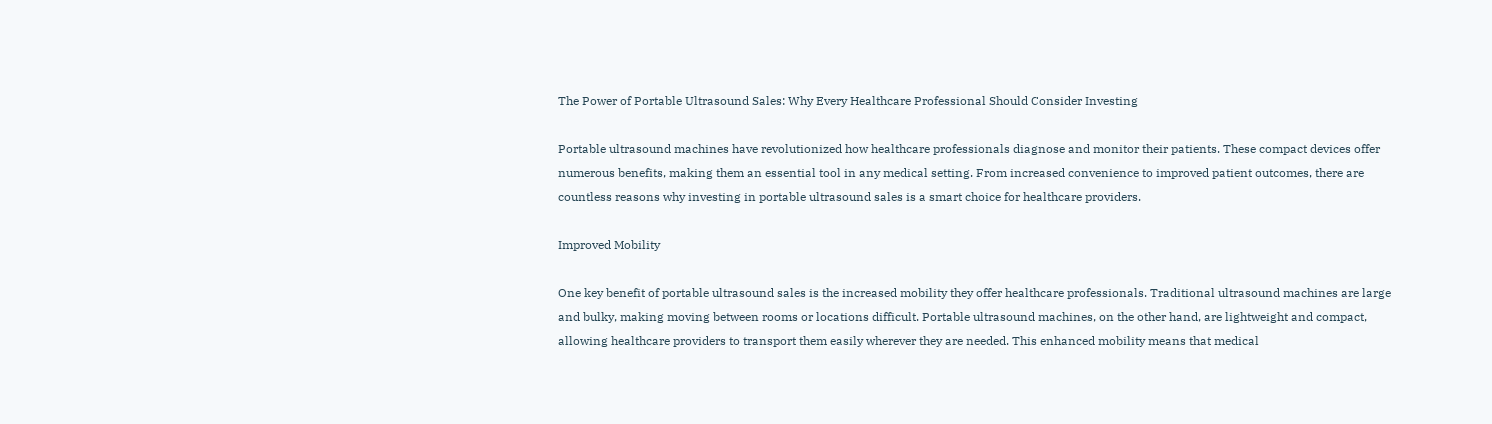The Power of Portable Ultrasound Sales: Why Every Healthcare Professional Should Consider Investing

Portable ultrasound machines have revolutionized how healthcare professionals diagnose and monitor their patients. These compact devices offer numerous benefits, making them an essential tool in any medical setting. From increased convenience to improved patient outcomes, there are countless reasons why investing in portable ultrasound sales is a smart choice for healthcare providers.

Improved Mobility

One key benefit of portable ultrasound sales is the increased mobility they offer healthcare professionals. Traditional ultrasound machines are large and bulky, making moving between rooms or locations difficult. Portable ultrasound machines, on the other hand, are lightweight and compact, allowing healthcare providers to transport them easily wherever they are needed. This enhanced mobility means that medical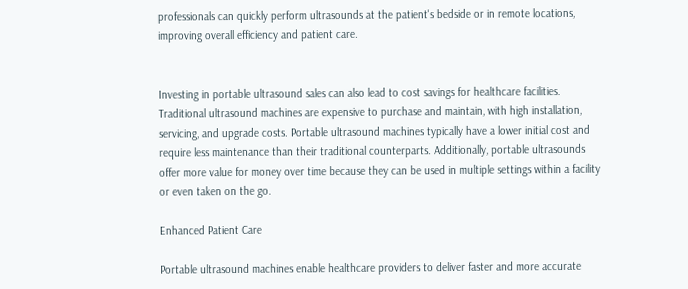professionals can quickly perform ultrasounds at the patient's bedside or in remote locations, improving overall efficiency and patient care.


Investing in portable ultrasound sales can also lead to cost savings for healthcare facilities. Traditional ultrasound machines are expensive to purchase and maintain, with high installation, servicing, and upgrade costs. Portable ultrasound machines typically have a lower initial cost and require less maintenance than their traditional counterparts. Additionally, portable ultrasounds offer more value for money over time because they can be used in multiple settings within a facility or even taken on the go.

Enhanced Patient Care

Portable ultrasound machines enable healthcare providers to deliver faster and more accurate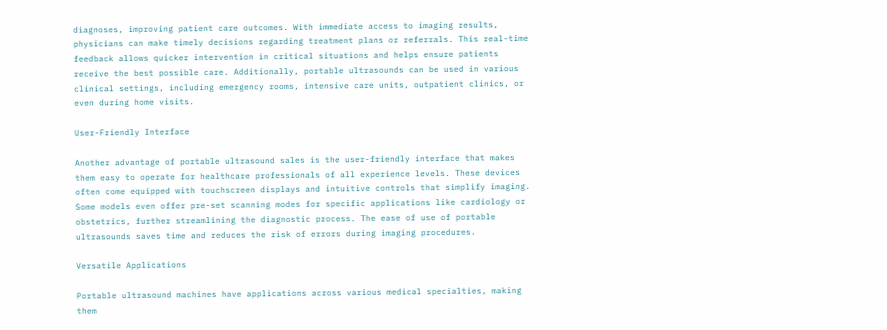diagnoses, improving patient care outcomes. With immediate access to imaging results, physicians can make timely decisions regarding treatment plans or referrals. This real-time feedback allows quicker intervention in critical situations and helps ensure patients receive the best possible care. Additionally, portable ultrasounds can be used in various clinical settings, including emergency rooms, intensive care units, outpatient clinics, or even during home visits.

User-Friendly Interface

Another advantage of portable ultrasound sales is the user-friendly interface that makes them easy to operate for healthcare professionals of all experience levels. These devices often come equipped with touchscreen displays and intuitive controls that simplify imaging. Some models even offer pre-set scanning modes for specific applications like cardiology or obstetrics, further streamlining the diagnostic process. The ease of use of portable ultrasounds saves time and reduces the risk of errors during imaging procedures.

Versatile Applications

Portable ultrasound machines have applications across various medical specialties, making them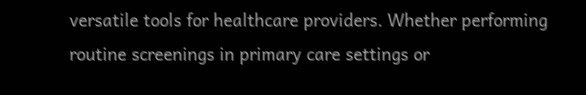versatile tools for healthcare providers. Whether performing routine screenings in primary care settings or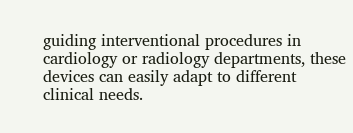guiding interventional procedures in cardiology or radiology departments, these devices can easily adapt to different clinical needs.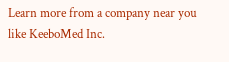Learn more from a company near you like KeeboMed Inc.